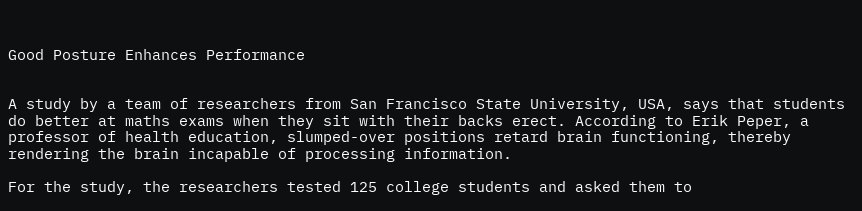Good Posture Enhances Performance


A study by a team of researchers from San Francisco State University, USA, says that students do better at maths exams when they sit with their backs erect. According to Erik Peper, a professor of health education, slumped-over positions retard brain functioning, thereby rendering the brain incapable of processing information.

For the study, the researchers tested 125 college students and asked them to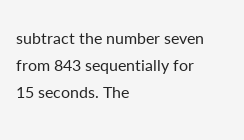subtract the number seven from 843 sequentially for 15 seconds. The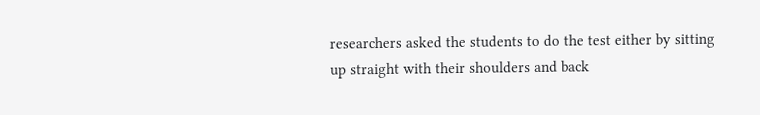researchers asked the students to do the test either by sitting up straight with their shoulders and back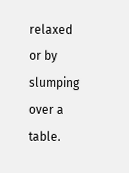relaxed or by slumping over a table.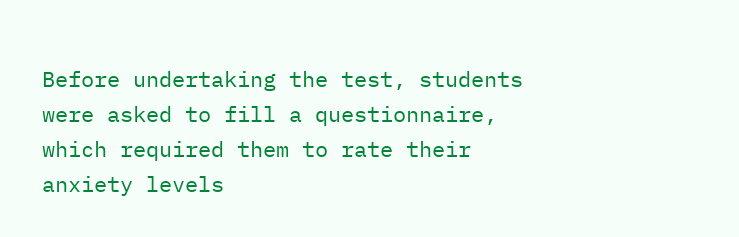Before undertaking the test, students were asked to fill a questionnaire, which required them to rate their anxiety levels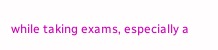while taking exams, especially a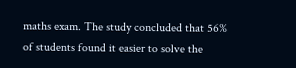maths exam. The study concluded that 56% of students found it easier to solve the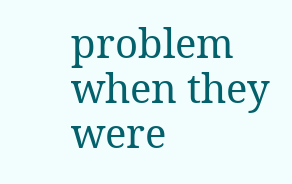problem when they were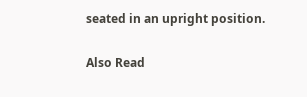seated in an upright position.

Also Read